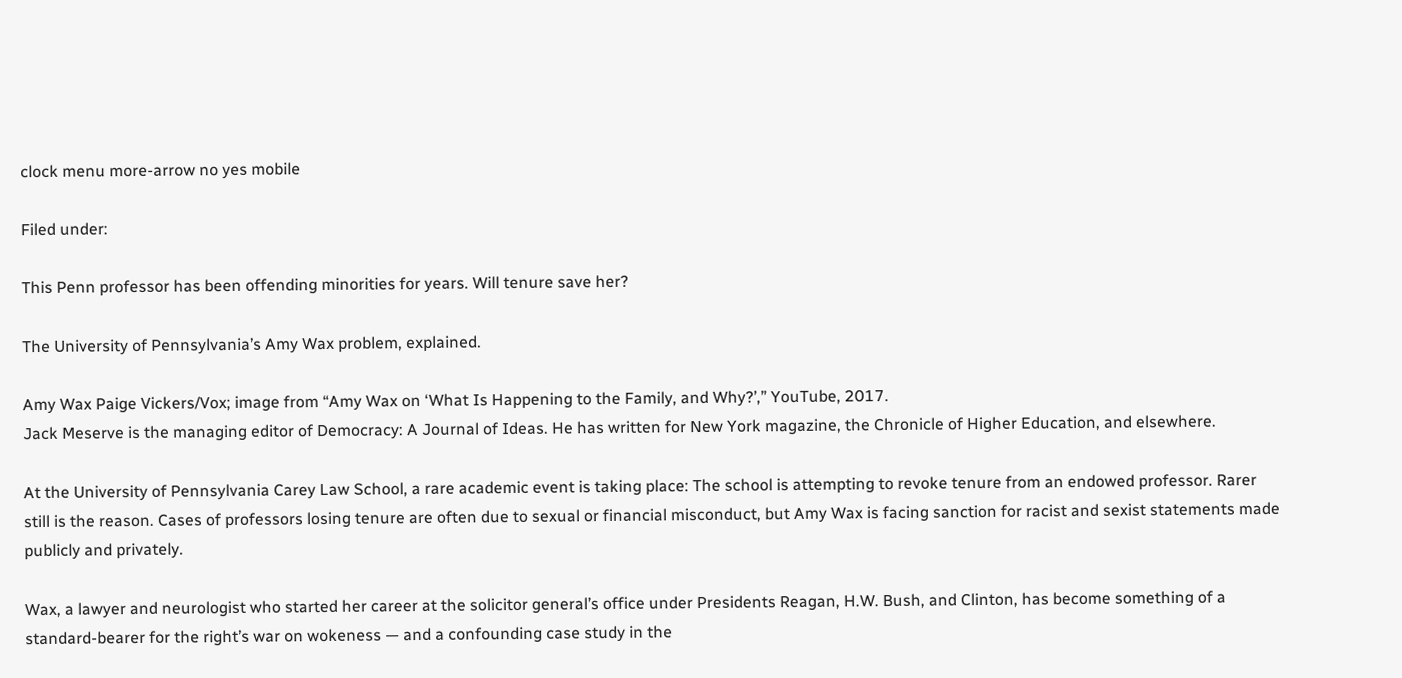clock menu more-arrow no yes mobile

Filed under:

This Penn professor has been offending minorities for years. Will tenure save her?

The University of Pennsylvania’s Amy Wax problem, explained.

Amy Wax Paige Vickers/Vox; image from “Amy Wax on ‘What Is Happening to the Family, and Why?’,” YouTube, 2017.
Jack Meserve is the managing editor of Democracy: A Journal of Ideas. He has written for New York magazine, the Chronicle of Higher Education, and elsewhere.

At the University of Pennsylvania Carey Law School, a rare academic event is taking place: The school is attempting to revoke tenure from an endowed professor. Rarer still is the reason. Cases of professors losing tenure are often due to sexual or financial misconduct, but Amy Wax is facing sanction for racist and sexist statements made publicly and privately.

Wax, a lawyer and neurologist who started her career at the solicitor general’s office under Presidents Reagan, H.W. Bush, and Clinton, has become something of a standard-bearer for the right’s war on wokeness — and a confounding case study in the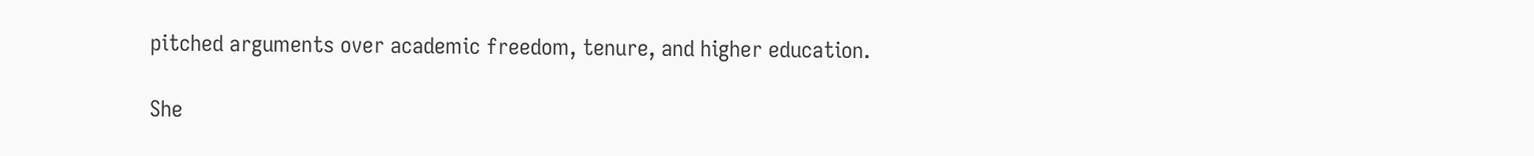pitched arguments over academic freedom, tenure, and higher education.

She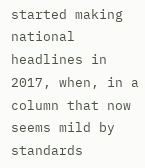started making national headlines in 2017, when, in a column that now seems mild by standards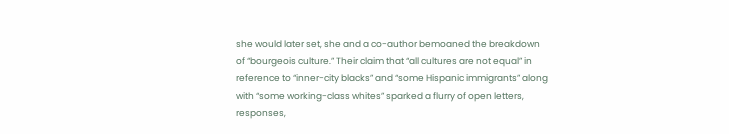she would later set, she and a co-author bemoaned the breakdown of “bourgeois culture.” Their claim that “all cultures are not equal” in reference to “inner-city blacks” and “some Hispanic immigrants” along with “some working-class whites” sparked a flurry of open letters, responses,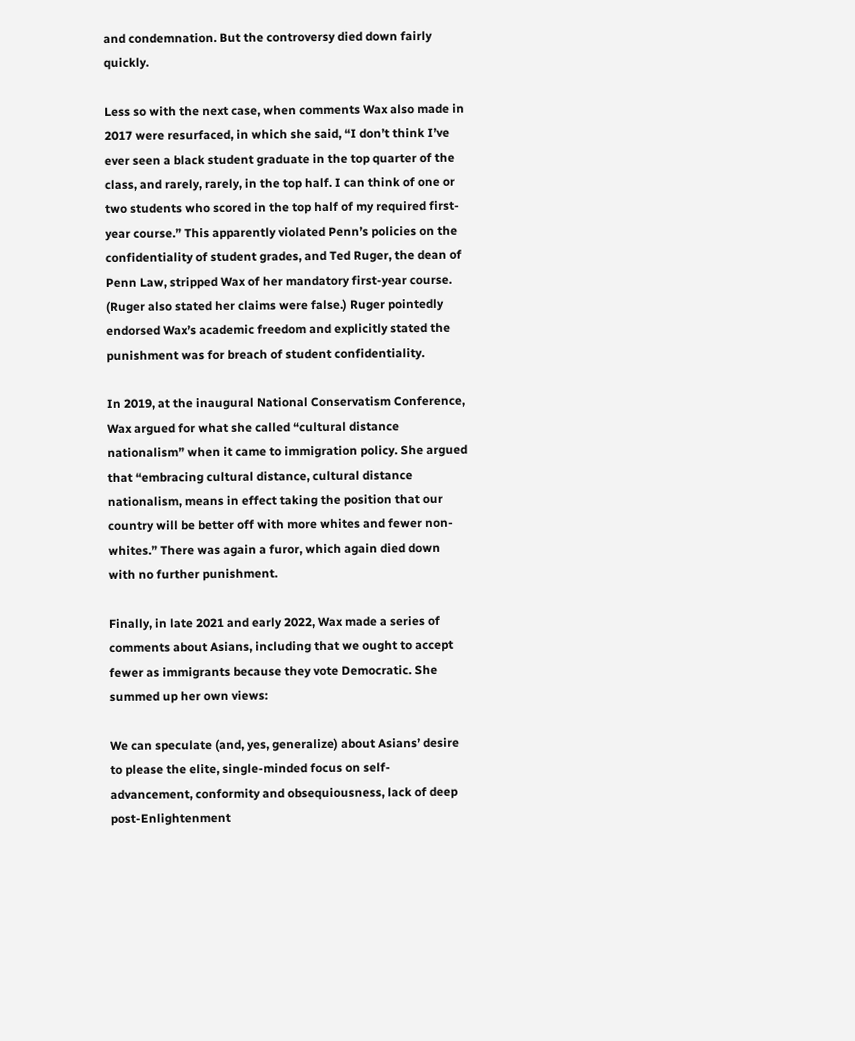and condemnation. But the controversy died down fairly quickly.

Less so with the next case, when comments Wax also made in 2017 were resurfaced, in which she said, “I don’t think I’ve ever seen a black student graduate in the top quarter of the class, and rarely, rarely, in the top half. I can think of one or two students who scored in the top half of my required first-year course.” This apparently violated Penn’s policies on the confidentiality of student grades, and Ted Ruger, the dean of Penn Law, stripped Wax of her mandatory first-year course. (Ruger also stated her claims were false.) Ruger pointedly endorsed Wax’s academic freedom and explicitly stated the punishment was for breach of student confidentiality.

In 2019, at the inaugural National Conservatism Conference, Wax argued for what she called “cultural distance nationalism” when it came to immigration policy. She argued that “embracing cultural distance, cultural distance nationalism, means in effect taking the position that our country will be better off with more whites and fewer non-whites.” There was again a furor, which again died down with no further punishment.

Finally, in late 2021 and early 2022, Wax made a series of comments about Asians, including that we ought to accept fewer as immigrants because they vote Democratic. She summed up her own views:

We can speculate (and, yes, generalize) about Asians’ desire to please the elite, single-minded focus on self-advancement, conformity and obsequiousness, lack of deep post-Enlightenment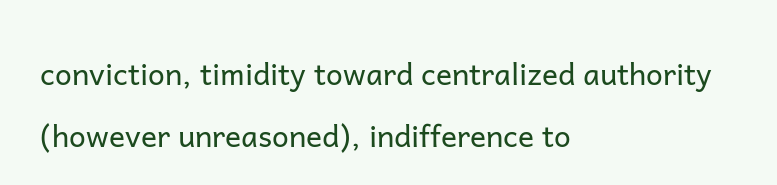conviction, timidity toward centralized authority (however unreasoned), indifference to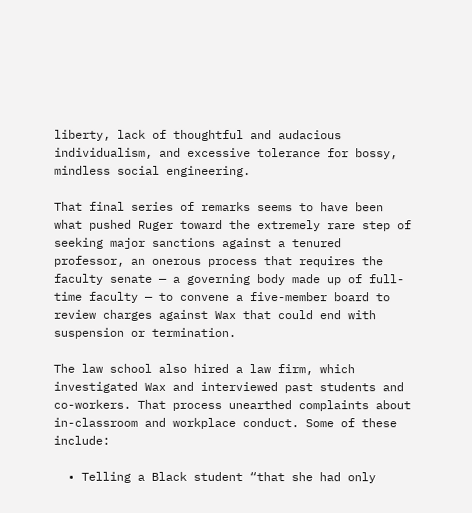liberty, lack of thoughtful and audacious individualism, and excessive tolerance for bossy, mindless social engineering.

That final series of remarks seems to have been what pushed Ruger toward the extremely rare step of seeking major sanctions against a tenured professor, an onerous process that requires the faculty senate — a governing body made up of full-time faculty — to convene a five-member board to review charges against Wax that could end with suspension or termination.

The law school also hired a law firm, which investigated Wax and interviewed past students and co-workers. That process unearthed complaints about in-classroom and workplace conduct. Some of these include:

  • Telling a Black student “that she had only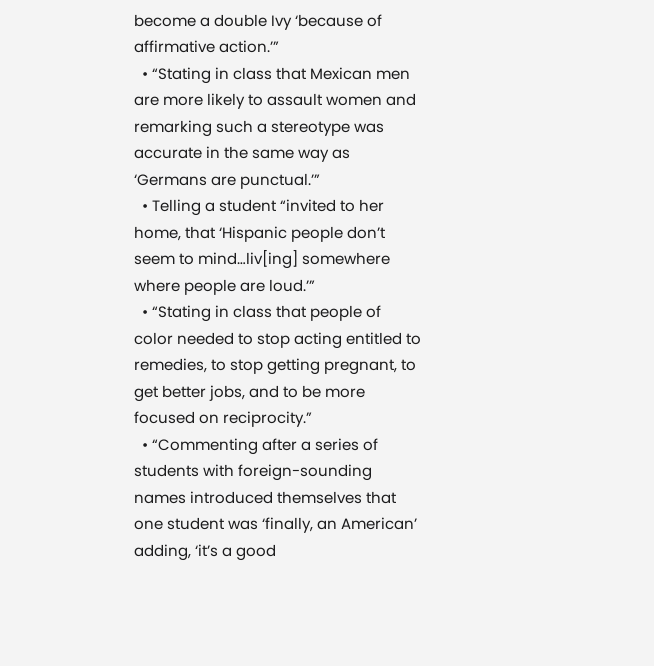become a double Ivy ‘because of affirmative action.’”
  • “Stating in class that Mexican men are more likely to assault women and remarking such a stereotype was accurate in the same way as ‘Germans are punctual.’”
  • Telling a student “invited to her home, that ‘Hispanic people don’t seem to mind…liv[ing] somewhere where people are loud.’”
  • “Stating in class that people of color needed to stop acting entitled to remedies, to stop getting pregnant, to get better jobs, and to be more focused on reciprocity.”
  • “Commenting after a series of students with foreign-sounding names introduced themselves that one student was ‘finally, an American’ adding, ‘it’s a good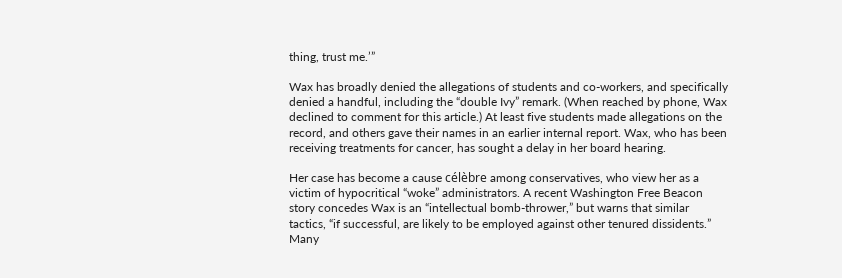thing, trust me.’”

Wax has broadly denied the allegations of students and co-workers, and specifically denied a handful, including the “double Ivy” remark. (When reached by phone, Wax declined to comment for this article.) At least five students made allegations on the record, and others gave their names in an earlier internal report. Wax, who has been receiving treatments for cancer, has sought a delay in her board hearing.

Her case has become a cause célèbre among conservatives, who view her as a victim of hypocritical “woke” administrators. A recent Washington Free Beacon story concedes Wax is an “intellectual bomb-thrower,” but warns that similar tactics, “if successful, are likely to be employed against other tenured dissidents.” Many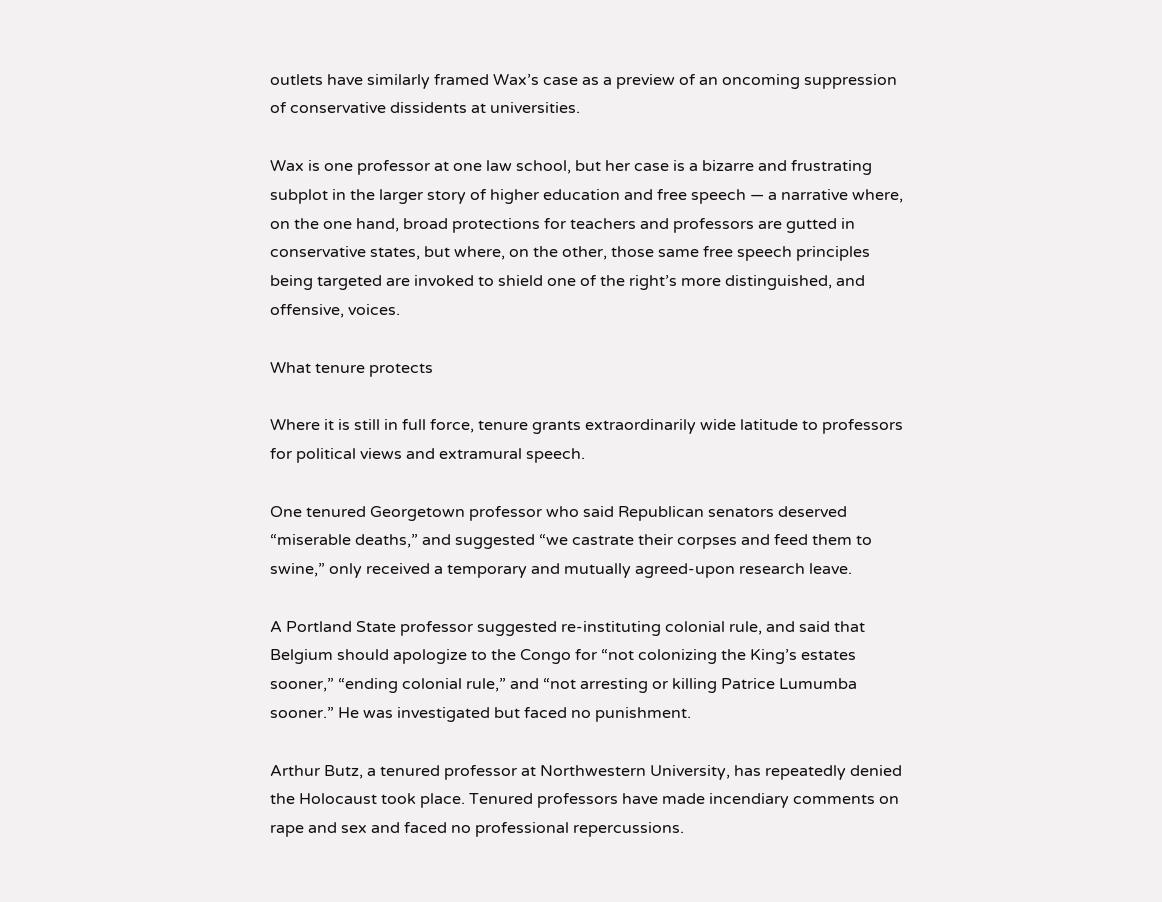outlets have similarly framed Wax’s case as a preview of an oncoming suppression of conservative dissidents at universities.

Wax is one professor at one law school, but her case is a bizarre and frustrating subplot in the larger story of higher education and free speech — a narrative where, on the one hand, broad protections for teachers and professors are gutted in conservative states, but where, on the other, those same free speech principles being targeted are invoked to shield one of the right’s more distinguished, and offensive, voices.

What tenure protects

Where it is still in full force, tenure grants extraordinarily wide latitude to professors for political views and extramural speech.

One tenured Georgetown professor who said Republican senators deserved “miserable deaths,” and suggested “we castrate their corpses and feed them to swine,” only received a temporary and mutually agreed-upon research leave.

A Portland State professor suggested re-instituting colonial rule, and said that Belgium should apologize to the Congo for “not colonizing the King’s estates sooner,” “ending colonial rule,” and “not arresting or killing Patrice Lumumba sooner.” He was investigated but faced no punishment.

Arthur Butz, a tenured professor at Northwestern University, has repeatedly denied the Holocaust took place. Tenured professors have made incendiary comments on rape and sex and faced no professional repercussions.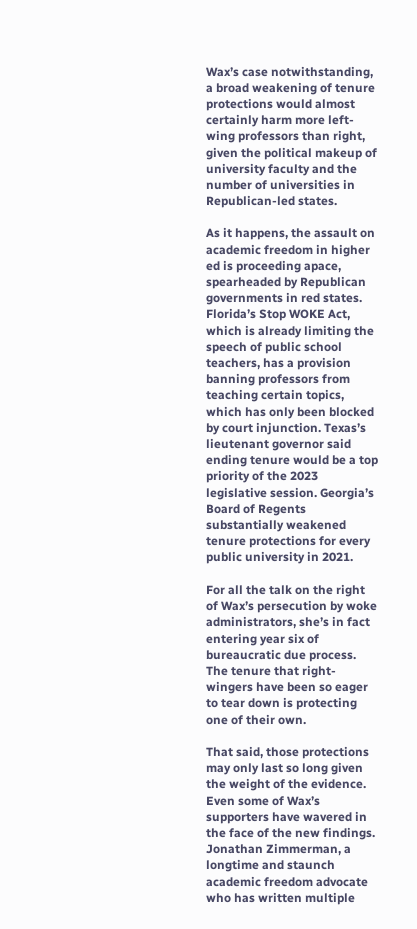Wax’s case notwithstanding, a broad weakening of tenure protections would almost certainly harm more left-wing professors than right, given the political makeup of university faculty and the number of universities in Republican-led states.

As it happens, the assault on academic freedom in higher ed is proceeding apace, spearheaded by Republican governments in red states. Florida’s Stop WOKE Act, which is already limiting the speech of public school teachers, has a provision banning professors from teaching certain topics, which has only been blocked by court injunction. Texas’s lieutenant governor said ending tenure would be a top priority of the 2023 legislative session. Georgia’s Board of Regents substantially weakened tenure protections for every public university in 2021.

For all the talk on the right of Wax’s persecution by woke administrators, she’s in fact entering year six of bureaucratic due process. The tenure that right-wingers have been so eager to tear down is protecting one of their own.

That said, those protections may only last so long given the weight of the evidence. Even some of Wax’s supporters have wavered in the face of the new findings. Jonathan Zimmerman, a longtime and staunch academic freedom advocate who has written multiple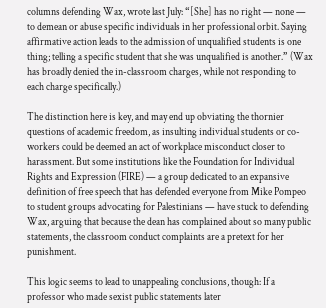columns defending Wax, wrote last July: “[She] has no right — none — to demean or abuse specific individuals in her professional orbit. Saying affirmative action leads to the admission of unqualified students is one thing; telling a specific student that she was unqualified is another.” (Wax has broadly denied the in-classroom charges, while not responding to each charge specifically.)

The distinction here is key, and may end up obviating the thornier questions of academic freedom, as insulting individual students or co-workers could be deemed an act of workplace misconduct closer to harassment. But some institutions like the Foundation for Individual Rights and Expression (FIRE) — a group dedicated to an expansive definition of free speech that has defended everyone from Mike Pompeo to student groups advocating for Palestinians — have stuck to defending Wax, arguing that because the dean has complained about so many public statements, the classroom conduct complaints are a pretext for her punishment.

This logic seems to lead to unappealing conclusions, though: If a professor who made sexist public statements later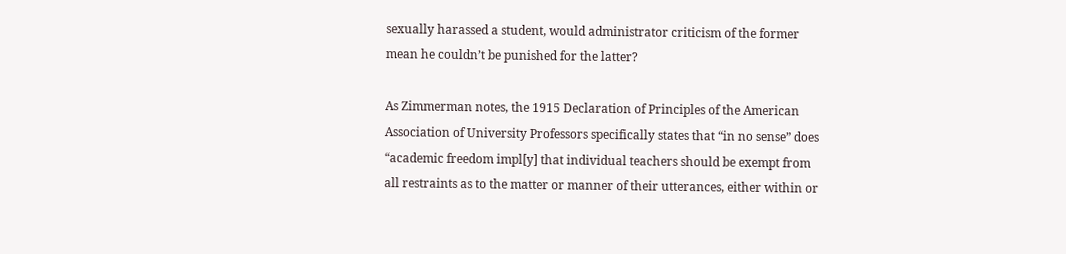sexually harassed a student, would administrator criticism of the former mean he couldn’t be punished for the latter?

As Zimmerman notes, the 1915 Declaration of Principles of the American Association of University Professors specifically states that “in no sense” does “academic freedom impl[y] that individual teachers should be exempt from all restraints as to the matter or manner of their utterances, either within or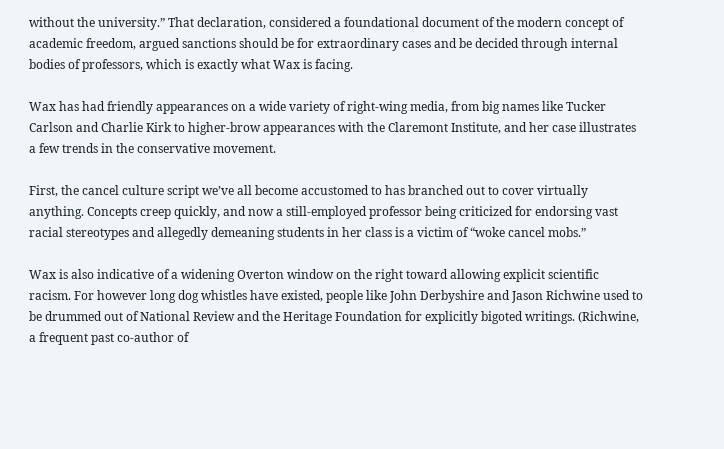without the university.” That declaration, considered a foundational document of the modern concept of academic freedom, argued sanctions should be for extraordinary cases and be decided through internal bodies of professors, which is exactly what Wax is facing.

Wax has had friendly appearances on a wide variety of right-wing media, from big names like Tucker Carlson and Charlie Kirk to higher-brow appearances with the Claremont Institute, and her case illustrates a few trends in the conservative movement.

First, the cancel culture script we’ve all become accustomed to has branched out to cover virtually anything. Concepts creep quickly, and now a still-employed professor being criticized for endorsing vast racial stereotypes and allegedly demeaning students in her class is a victim of “woke cancel mobs.”

Wax is also indicative of a widening Overton window on the right toward allowing explicit scientific racism. For however long dog whistles have existed, people like John Derbyshire and Jason Richwine used to be drummed out of National Review and the Heritage Foundation for explicitly bigoted writings. (Richwine, a frequent past co-author of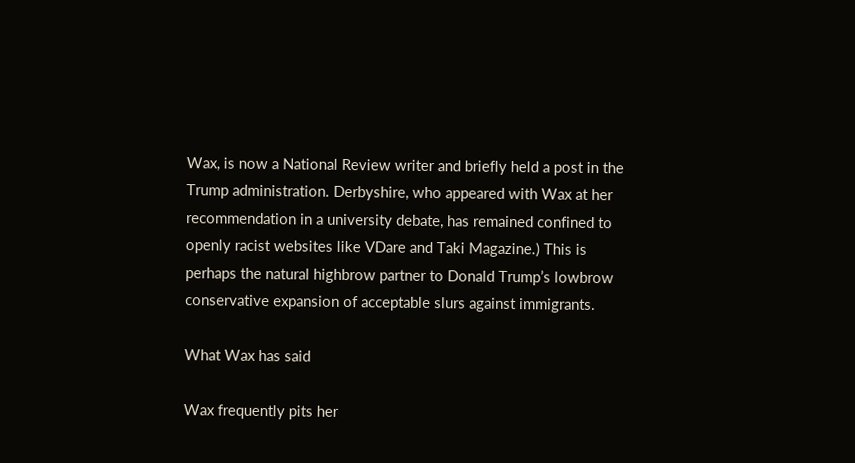Wax, is now a National Review writer and briefly held a post in the Trump administration. Derbyshire, who appeared with Wax at her recommendation in a university debate, has remained confined to openly racist websites like VDare and Taki Magazine.) This is perhaps the natural highbrow partner to Donald Trump’s lowbrow conservative expansion of acceptable slurs against immigrants.

What Wax has said

Wax frequently pits her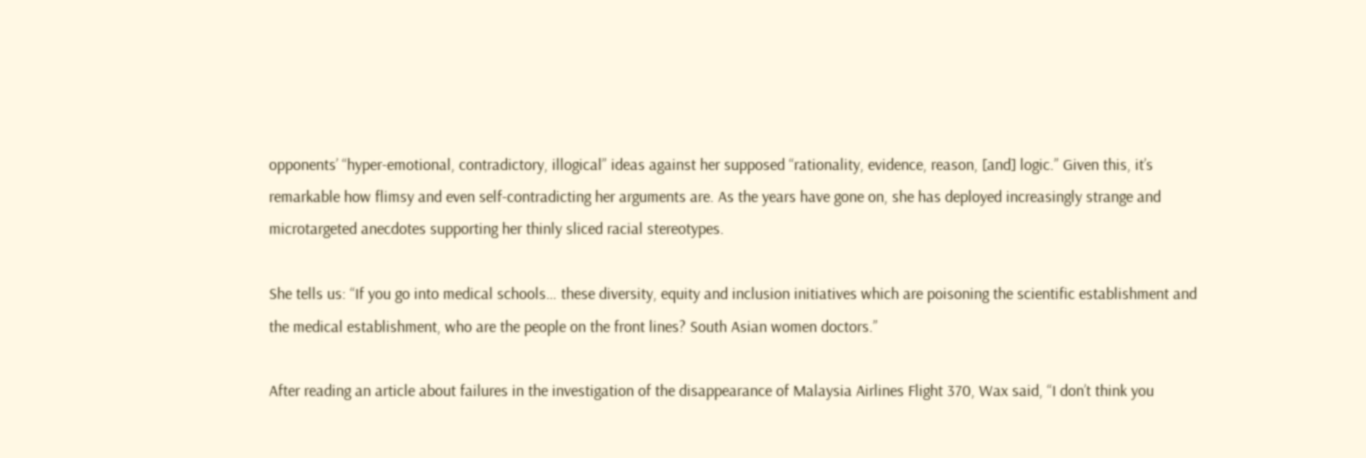opponents’ “hyper-emotional, contradictory, illogical” ideas against her supposed “rationality, evidence, reason, [and] logic.” Given this, it’s remarkable how flimsy and even self-contradicting her arguments are. As the years have gone on, she has deployed increasingly strange and microtargeted anecdotes supporting her thinly sliced racial stereotypes.

She tells us: “If you go into medical schools… these diversity, equity and inclusion initiatives which are poisoning the scientific establishment and the medical establishment, who are the people on the front lines? South Asian women doctors.”

After reading an article about failures in the investigation of the disappearance of Malaysia Airlines Flight 370, Wax said, “I don’t think you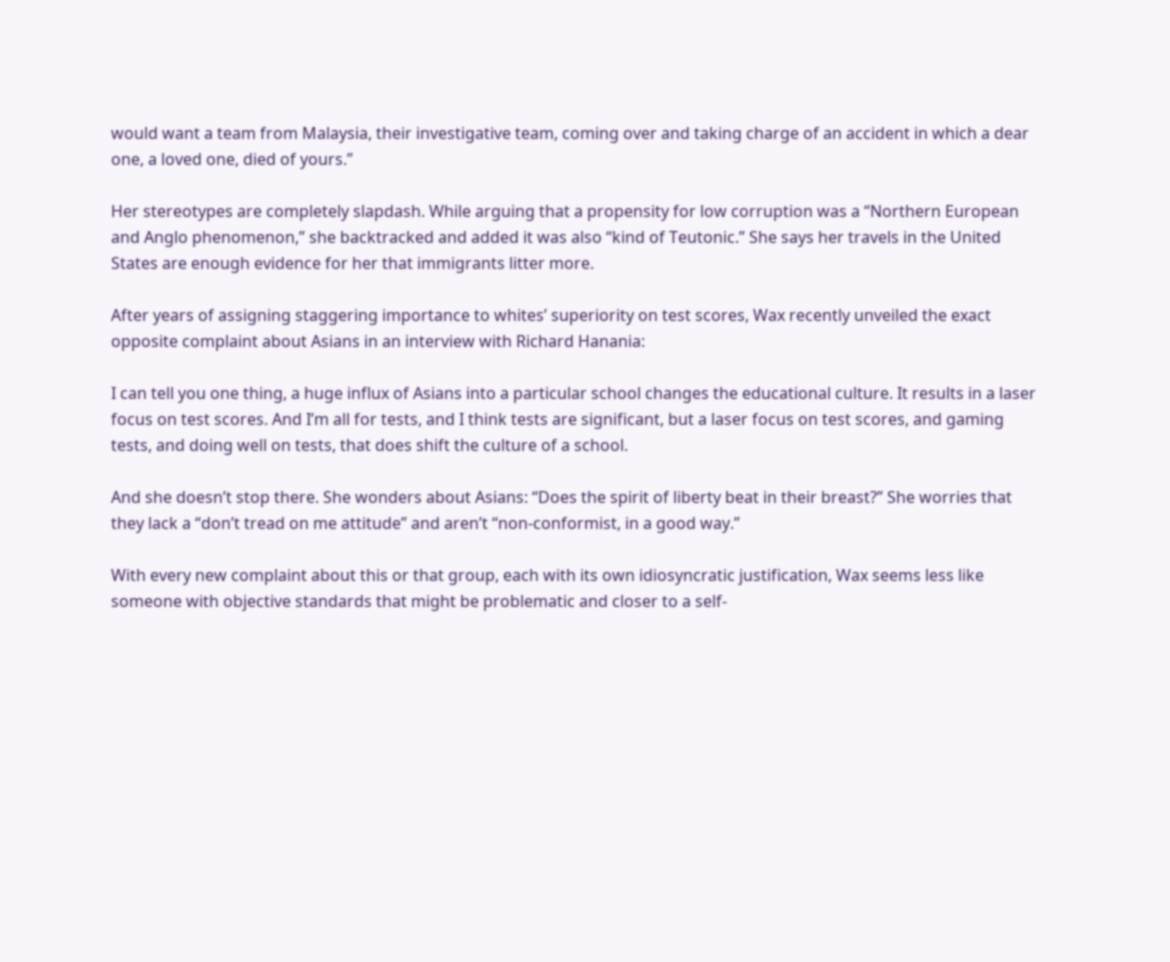would want a team from Malaysia, their investigative team, coming over and taking charge of an accident in which a dear one, a loved one, died of yours.”

Her stereotypes are completely slapdash. While arguing that a propensity for low corruption was a “Northern European and Anglo phenomenon,” she backtracked and added it was also “kind of Teutonic.” She says her travels in the United States are enough evidence for her that immigrants litter more.

After years of assigning staggering importance to whites’ superiority on test scores, Wax recently unveiled the exact opposite complaint about Asians in an interview with Richard Hanania:

I can tell you one thing, a huge influx of Asians into a particular school changes the educational culture. It results in a laser focus on test scores. And I’m all for tests, and I think tests are significant, but a laser focus on test scores, and gaming tests, and doing well on tests, that does shift the culture of a school.

And she doesn’t stop there. She wonders about Asians: “Does the spirit of liberty beat in their breast?” She worries that they lack a “don’t tread on me attitude” and aren’t “non-conformist, in a good way.”

With every new complaint about this or that group, each with its own idiosyncratic justification, Wax seems less like someone with objective standards that might be problematic and closer to a self-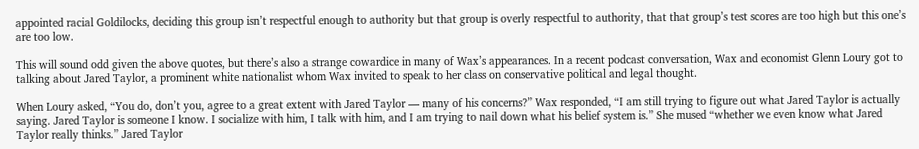appointed racial Goldilocks, deciding this group isn’t respectful enough to authority but that group is overly respectful to authority, that that group’s test scores are too high but this one’s are too low.

This will sound odd given the above quotes, but there’s also a strange cowardice in many of Wax’s appearances. In a recent podcast conversation, Wax and economist Glenn Loury got to talking about Jared Taylor, a prominent white nationalist whom Wax invited to speak to her class on conservative political and legal thought.

When Loury asked, “You do, don’t you, agree to a great extent with Jared Taylor — many of his concerns?” Wax responded, “I am still trying to figure out what Jared Taylor is actually saying. Jared Taylor is someone I know. I socialize with him, I talk with him, and I am trying to nail down what his belief system is.” She mused “whether we even know what Jared Taylor really thinks.” Jared Taylor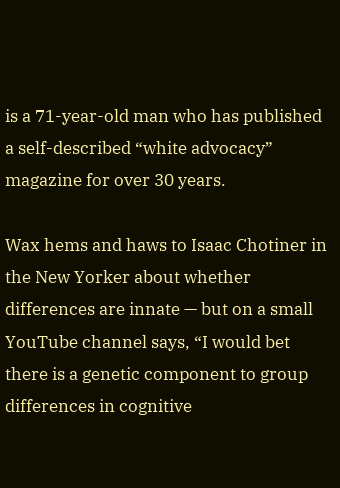is a 71-year-old man who has published a self-described “white advocacy” magazine for over 30 years.

Wax hems and haws to Isaac Chotiner in the New Yorker about whether differences are innate — but on a small YouTube channel says, “I would bet there is a genetic component to group differences in cognitive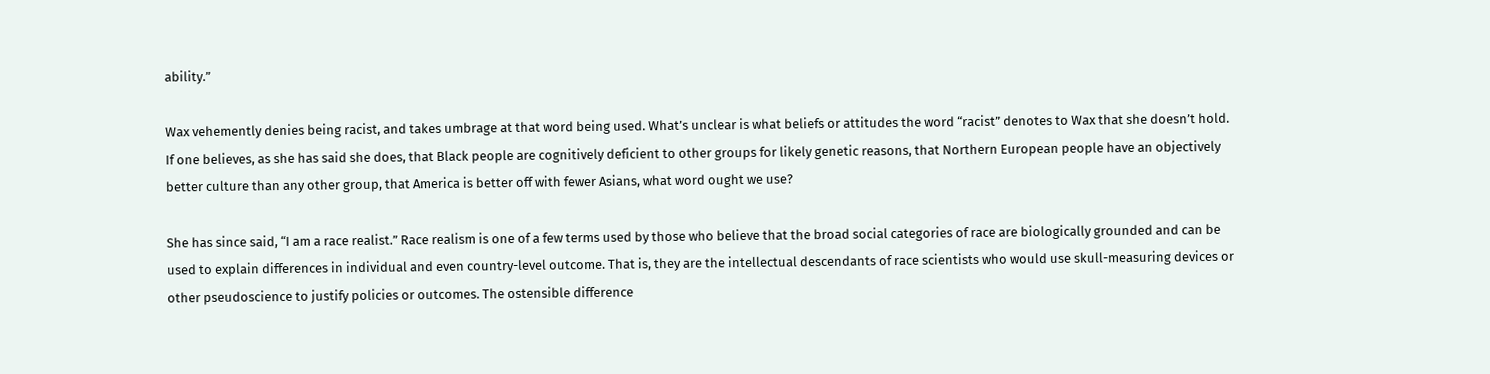ability.”

Wax vehemently denies being racist, and takes umbrage at that word being used. What’s unclear is what beliefs or attitudes the word “racist” denotes to Wax that she doesn’t hold. If one believes, as she has said she does, that Black people are cognitively deficient to other groups for likely genetic reasons, that Northern European people have an objectively better culture than any other group, that America is better off with fewer Asians, what word ought we use?

She has since said, “I am a race realist.” Race realism is one of a few terms used by those who believe that the broad social categories of race are biologically grounded and can be used to explain differences in individual and even country-level outcome. That is, they are the intellectual descendants of race scientists who would use skull-measuring devices or other pseudoscience to justify policies or outcomes. The ostensible difference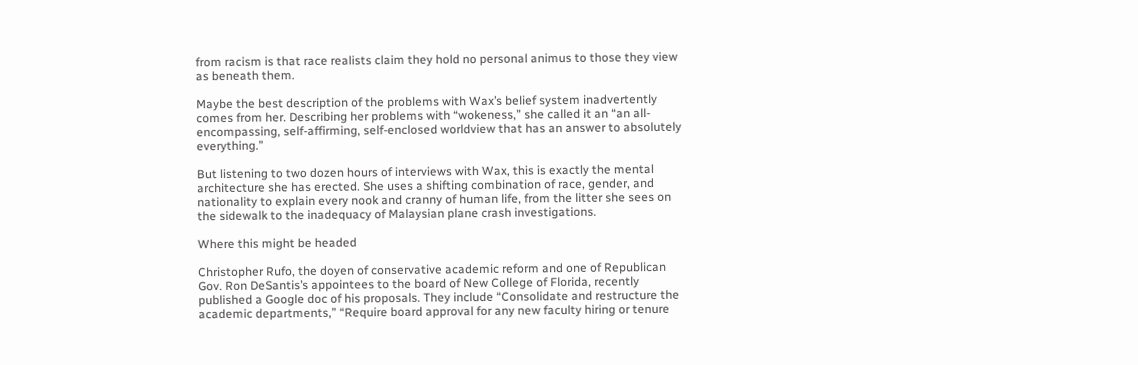from racism is that race realists claim they hold no personal animus to those they view as beneath them.

Maybe the best description of the problems with Wax’s belief system inadvertently comes from her. Describing her problems with “wokeness,” she called it an “an all-encompassing, self-affirming, self-enclosed worldview that has an answer to absolutely everything.”

But listening to two dozen hours of interviews with Wax, this is exactly the mental architecture she has erected. She uses a shifting combination of race, gender, and nationality to explain every nook and cranny of human life, from the litter she sees on the sidewalk to the inadequacy of Malaysian plane crash investigations.

Where this might be headed

Christopher Rufo, the doyen of conservative academic reform and one of Republican Gov. Ron DeSantis’s appointees to the board of New College of Florida, recently published a Google doc of his proposals. They include “Consolidate and restructure the academic departments,” “Require board approval for any new faculty hiring or tenure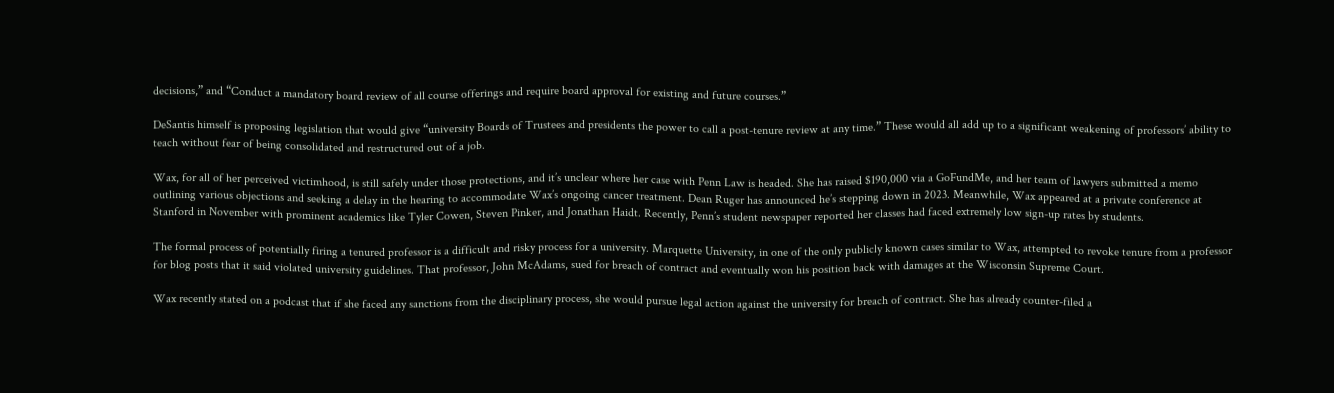decisions,” and “Conduct a mandatory board review of all course offerings and require board approval for existing and future courses.”

DeSantis himself is proposing legislation that would give “university Boards of Trustees and presidents the power to call a post-tenure review at any time.” These would all add up to a significant weakening of professors’ ability to teach without fear of being consolidated and restructured out of a job.

Wax, for all of her perceived victimhood, is still safely under those protections, and it’s unclear where her case with Penn Law is headed. She has raised $190,000 via a GoFundMe, and her team of lawyers submitted a memo outlining various objections and seeking a delay in the hearing to accommodate Wax’s ongoing cancer treatment. Dean Ruger has announced he’s stepping down in 2023. Meanwhile, Wax appeared at a private conference at Stanford in November with prominent academics like Tyler Cowen, Steven Pinker, and Jonathan Haidt. Recently, Penn’s student newspaper reported her classes had faced extremely low sign-up rates by students.

The formal process of potentially firing a tenured professor is a difficult and risky process for a university. Marquette University, in one of the only publicly known cases similar to Wax, attempted to revoke tenure from a professor for blog posts that it said violated university guidelines. That professor, John McAdams, sued for breach of contract and eventually won his position back with damages at the Wisconsin Supreme Court.

Wax recently stated on a podcast that if she faced any sanctions from the disciplinary process, she would pursue legal action against the university for breach of contract. She has already counter-filed a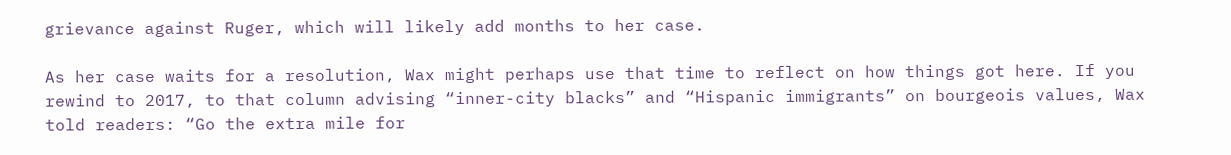grievance against Ruger, which will likely add months to her case.

As her case waits for a resolution, Wax might perhaps use that time to reflect on how things got here. If you rewind to 2017, to that column advising “inner-city blacks” and “Hispanic immigrants” on bourgeois values, Wax told readers: “Go the extra mile for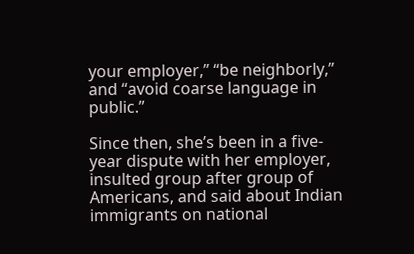your employer,” “be neighborly,” and “avoid coarse language in public.”

Since then, she’s been in a five-year dispute with her employer, insulted group after group of Americans, and said about Indian immigrants on national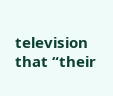television that “their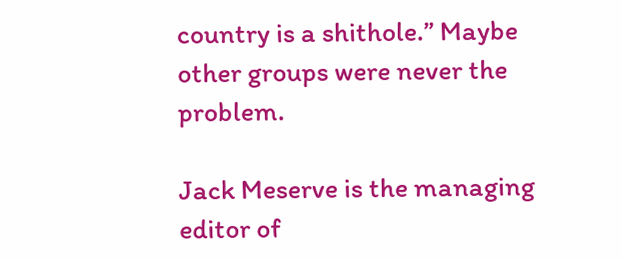country is a shithole.” Maybe other groups were never the problem.

Jack Meserve is the managing editor of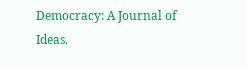Democracy: A Journal of Ideas.